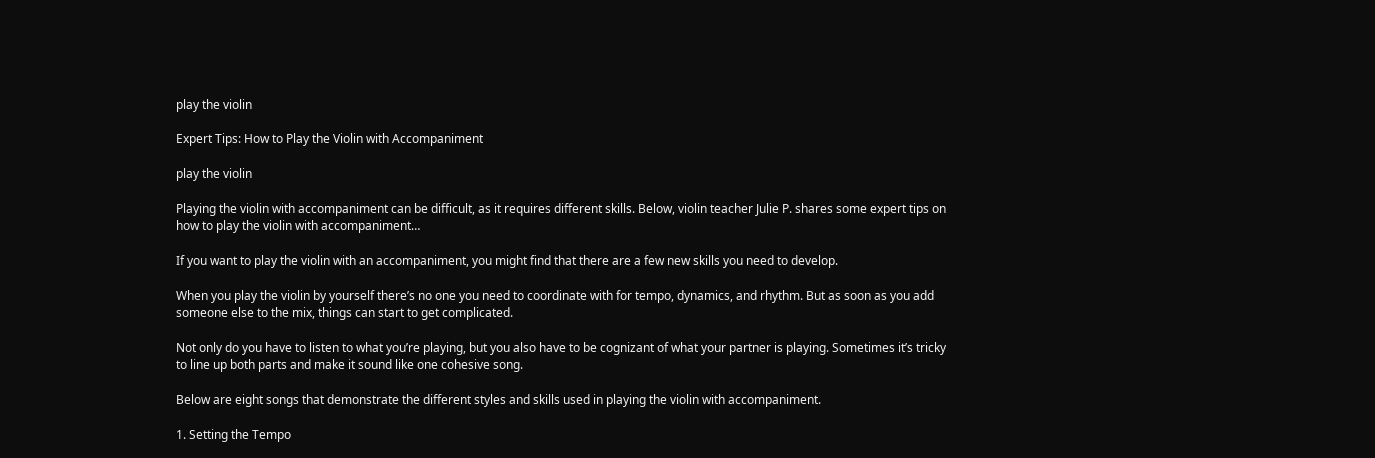play the violin

Expert Tips: How to Play the Violin with Accompaniment

play the violin

Playing the violin with accompaniment can be difficult, as it requires different skills. Below, violin teacher Julie P. shares some expert tips on how to play the violin with accompaniment…

If you want to play the violin with an accompaniment, you might find that there are a few new skills you need to develop.

When you play the violin by yourself there’s no one you need to coordinate with for tempo, dynamics, and rhythm. But as soon as you add someone else to the mix, things can start to get complicated.

Not only do you have to listen to what you’re playing, but you also have to be cognizant of what your partner is playing. Sometimes it’s tricky to line up both parts and make it sound like one cohesive song.

Below are eight songs that demonstrate the different styles and skills used in playing the violin with accompaniment.

1. Setting the Tempo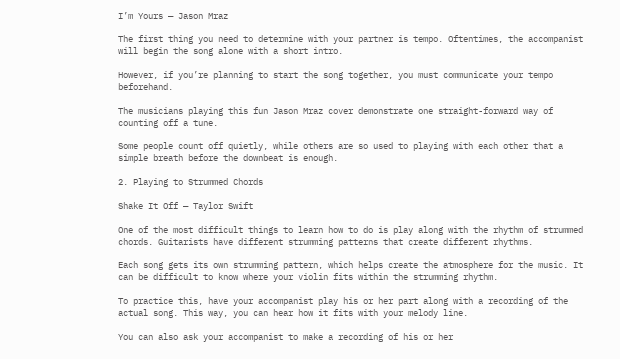I’m Yours — Jason Mraz

The first thing you need to determine with your partner is tempo. Oftentimes, the accompanist will begin the song alone with a short intro.

However, if you’re planning to start the song together, you must communicate your tempo beforehand.

The musicians playing this fun Jason Mraz cover demonstrate one straight-forward way of counting off a tune.

Some people count off quietly, while others are so used to playing with each other that a simple breath before the downbeat is enough.

2. Playing to Strummed Chords

Shake It Off — Taylor Swift

One of the most difficult things to learn how to do is play along with the rhythm of strummed chords. Guitarists have different strumming patterns that create different rhythms.

Each song gets its own strumming pattern, which helps create the atmosphere for the music. It can be difficult to know where your violin fits within the strumming rhythm.

To practice this, have your accompanist play his or her part along with a recording of the actual song. This way, you can hear how it fits with your melody line.

You can also ask your accompanist to make a recording of his or her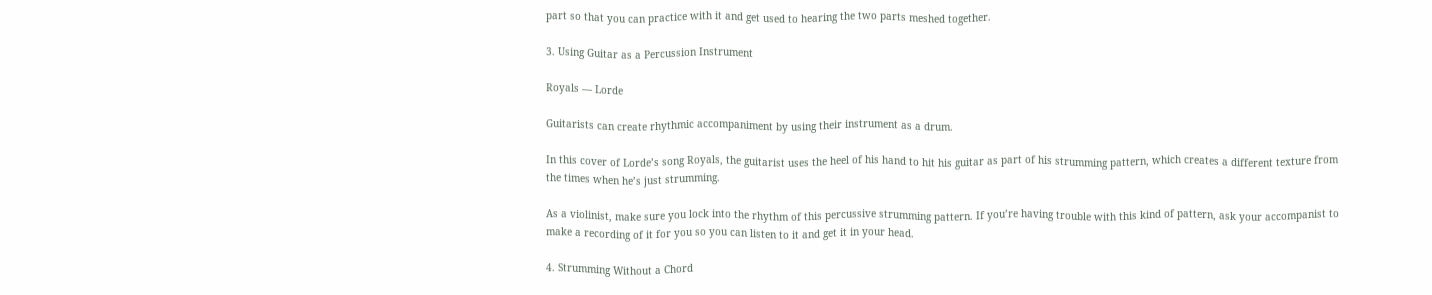part so that you can practice with it and get used to hearing the two parts meshed together.

3. Using Guitar as a Percussion Instrument

Royals — Lorde

Guitarists can create rhythmic accompaniment by using their instrument as a drum.

In this cover of Lorde’s song Royals, the guitarist uses the heel of his hand to hit his guitar as part of his strumming pattern, which creates a different texture from the times when he’s just strumming.

As a violinist, make sure you lock into the rhythm of this percussive strumming pattern. If you’re having trouble with this kind of pattern, ask your accompanist to make a recording of it for you so you can listen to it and get it in your head.

4. Strumming Without a Chord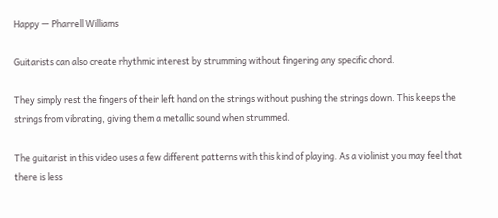Happy — Pharrell Williams

Guitarists can also create rhythmic interest by strumming without fingering any specific chord.

They simply rest the fingers of their left hand on the strings without pushing the strings down. This keeps the strings from vibrating, giving them a metallic sound when strummed.

The guitarist in this video uses a few different patterns with this kind of playing. As a violinist you may feel that there is less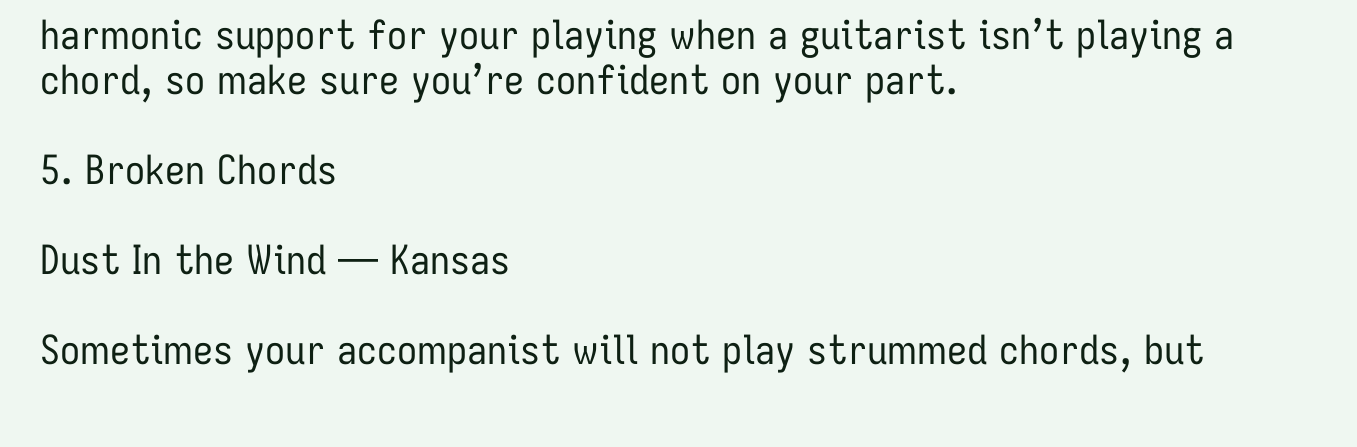harmonic support for your playing when a guitarist isn’t playing a chord, so make sure you’re confident on your part.

5. Broken Chords

Dust In the Wind — Kansas

Sometimes your accompanist will not play strummed chords, but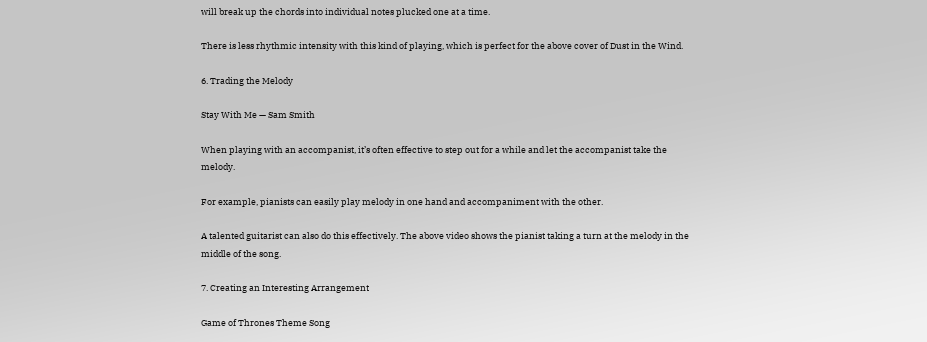will break up the chords into individual notes plucked one at a time.

There is less rhythmic intensity with this kind of playing, which is perfect for the above cover of Dust in the Wind.

6. Trading the Melody

Stay With Me — Sam Smith

When playing with an accompanist, it’s often effective to step out for a while and let the accompanist take the melody.

For example, pianists can easily play melody in one hand and accompaniment with the other.

A talented guitarist can also do this effectively. The above video shows the pianist taking a turn at the melody in the middle of the song.

7. Creating an Interesting Arrangement

Game of Thrones Theme Song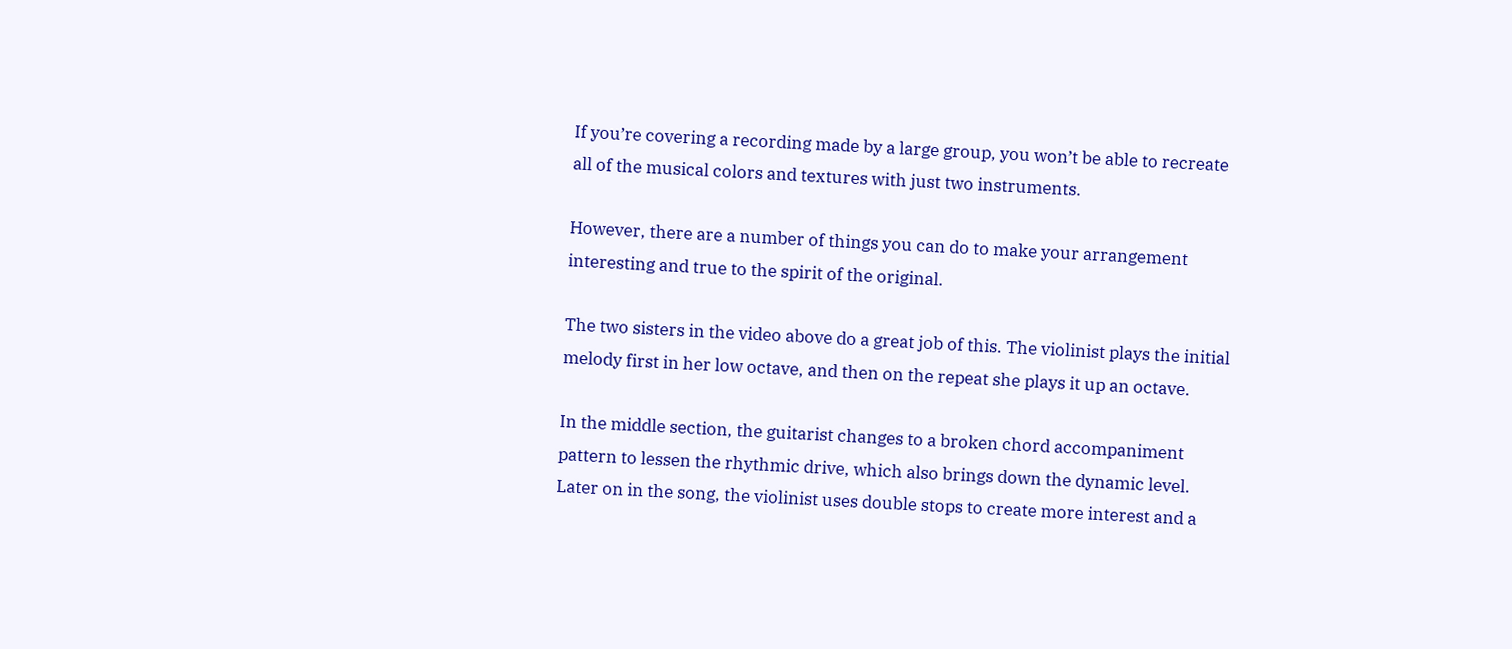If you’re covering a recording made by a large group, you won’t be able to recreate all of the musical colors and textures with just two instruments.

However, there are a number of things you can do to make your arrangement interesting and true to the spirit of the original.

The two sisters in the video above do a great job of this. The violinist plays the initial melody first in her low octave, and then on the repeat she plays it up an octave.

In the middle section, the guitarist changes to a broken chord accompaniment pattern to lessen the rhythmic drive, which also brings down the dynamic level. Later on in the song, the violinist uses double stops to create more interest and a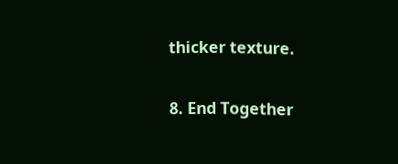thicker texture.

8. End Together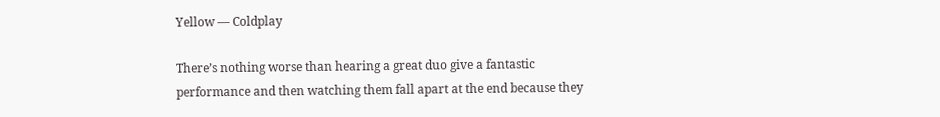Yellow — Coldplay

There’s nothing worse than hearing a great duo give a fantastic performance and then watching them fall apart at the end because they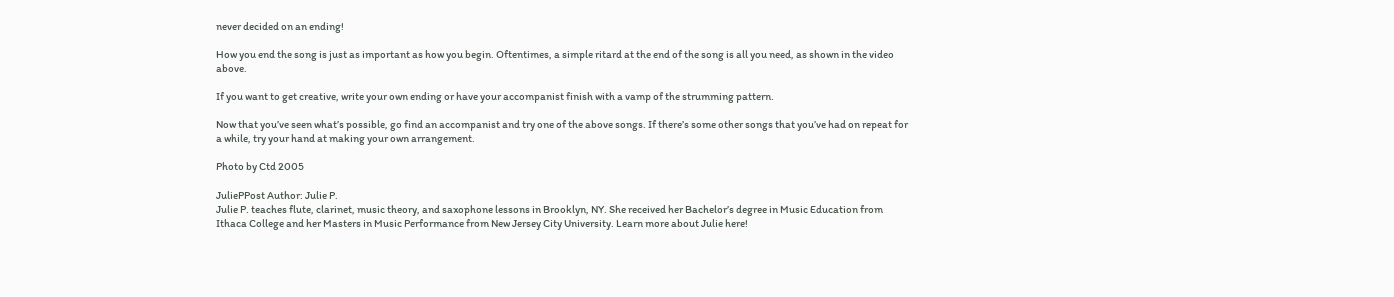never decided on an ending!

How you end the song is just as important as how you begin. Oftentimes, a simple ritard at the end of the song is all you need, as shown in the video above.

If you want to get creative, write your own ending or have your accompanist finish with a vamp of the strumming pattern.

Now that you’ve seen what’s possible, go find an accompanist and try one of the above songs. If there’s some other songs that you’ve had on repeat for a while, try your hand at making your own arrangement.

Photo by Ctd 2005

JuliePPost Author: Julie P.
Julie P. teaches flute, clarinet, music theory, and saxophone lessons in Brooklyn, NY. She received her Bachelor’s degree in Music Education from Ithaca College and her Masters in Music Performance from New Jersey City University. Learn more about Julie here!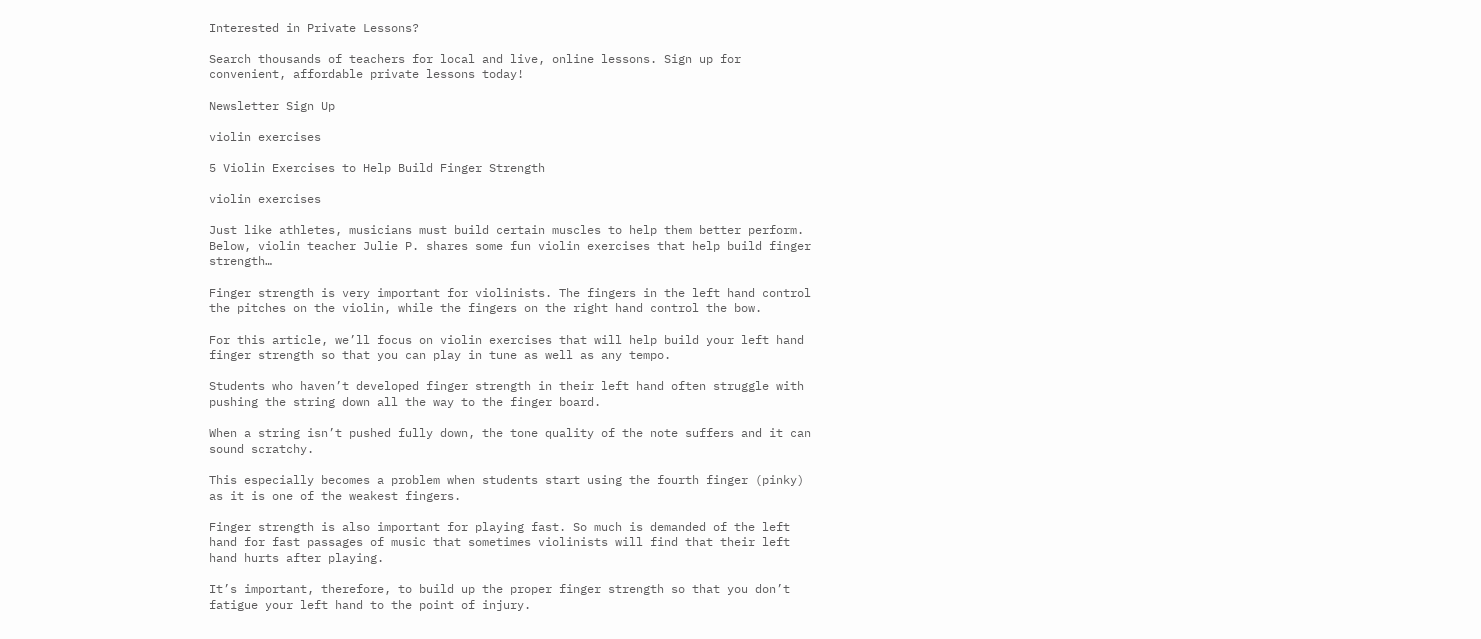Interested in Private Lessons?

Search thousands of teachers for local and live, online lessons. Sign up for convenient, affordable private lessons today!

Newsletter Sign Up

violin exercises

5 Violin Exercises to Help Build Finger Strength

violin exercises

Just like athletes, musicians must build certain muscles to help them better perform. Below, violin teacher Julie P. shares some fun violin exercises that help build finger strength…

Finger strength is very important for violinists. The fingers in the left hand control the pitches on the violin, while the fingers on the right hand control the bow.

For this article, we’ll focus on violin exercises that will help build your left hand finger strength so that you can play in tune as well as any tempo.

Students who haven’t developed finger strength in their left hand often struggle with pushing the string down all the way to the finger board.

When a string isn’t pushed fully down, the tone quality of the note suffers and it can sound scratchy.

This especially becomes a problem when students start using the fourth finger (pinky) as it is one of the weakest fingers.

Finger strength is also important for playing fast. So much is demanded of the left hand for fast passages of music that sometimes violinists will find that their left hand hurts after playing.

It’s important, therefore, to build up the proper finger strength so that you don’t fatigue your left hand to the point of injury.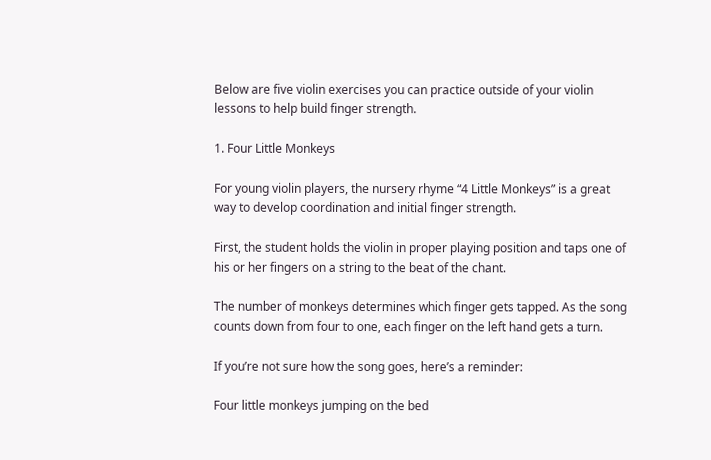Below are five violin exercises you can practice outside of your violin lessons to help build finger strength.

1. Four Little Monkeys

For young violin players, the nursery rhyme “4 Little Monkeys” is a great way to develop coordination and initial finger strength.

First, the student holds the violin in proper playing position and taps one of his or her fingers on a string to the beat of the chant.

The number of monkeys determines which finger gets tapped. As the song counts down from four to one, each finger on the left hand gets a turn.

If you’re not sure how the song goes, here’s a reminder:

Four little monkeys jumping on the bed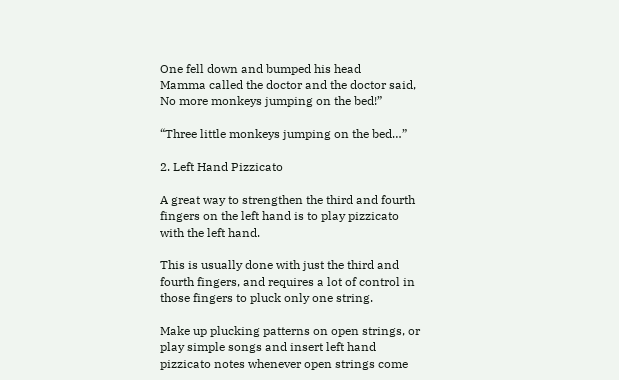One fell down and bumped his head
Mamma called the doctor and the doctor said,
No more monkeys jumping on the bed!”

“Three little monkeys jumping on the bed…”

2. Left Hand Pizzicato

A great way to strengthen the third and fourth fingers on the left hand is to play pizzicato with the left hand.

This is usually done with just the third and fourth fingers, and requires a lot of control in those fingers to pluck only one string.

Make up plucking patterns on open strings, or play simple songs and insert left hand pizzicato notes whenever open strings come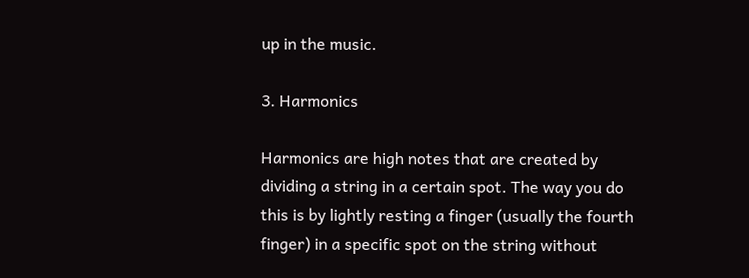up in the music.

3. Harmonics

Harmonics are high notes that are created by dividing a string in a certain spot. The way you do this is by lightly resting a finger (usually the fourth finger) in a specific spot on the string without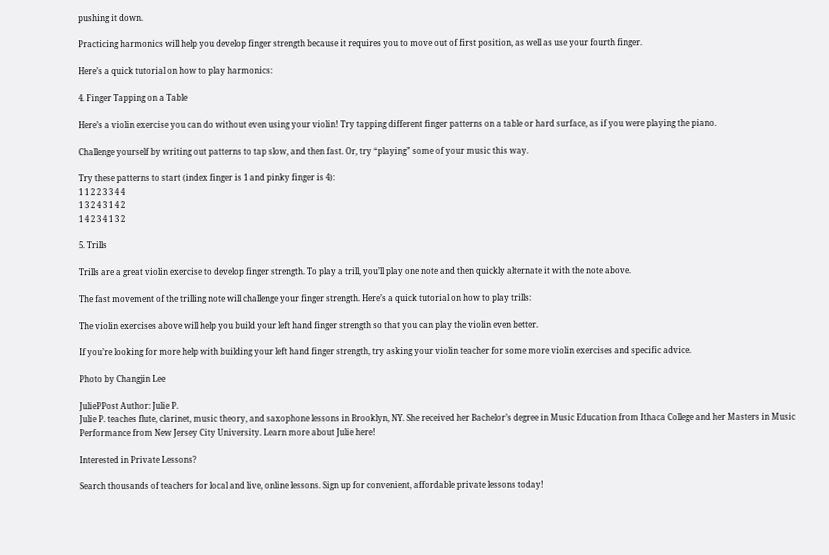pushing it down.

Practicing harmonics will help you develop finger strength because it requires you to move out of first position, as well as use your fourth finger.

Here’s a quick tutorial on how to play harmonics:

4. Finger Tapping on a Table

Here’s a violin exercise you can do without even using your violin! Try tapping different finger patterns on a table or hard surface, as if you were playing the piano.

Challenge yourself by writing out patterns to tap slow, and then fast. Or, try “playing” some of your music this way.

Try these patterns to start (index finger is 1 and pinky finger is 4):
1 1 2 2 3 3 4 4
1 3 2 4 3 1 4 2
1 4 2 3 4 1 3 2

5. Trills

Trills are a great violin exercise to develop finger strength. To play a trill, you’ll play one note and then quickly alternate it with the note above.

The fast movement of the trilling note will challenge your finger strength. Here’s a quick tutorial on how to play trills:

The violin exercises above will help you build your left hand finger strength so that you can play the violin even better.

If you’re looking for more help with building your left hand finger strength, try asking your violin teacher for some more violin exercises and specific advice.

Photo by Changjin Lee

JuliePPost Author: Julie P.
Julie P. teaches flute, clarinet, music theory, and saxophone lessons in Brooklyn, NY. She received her Bachelor’s degree in Music Education from Ithaca College and her Masters in Music Performance from New Jersey City University. Learn more about Julie here!

Interested in Private Lessons?

Search thousands of teachers for local and live, online lessons. Sign up for convenient, affordable private lessons today!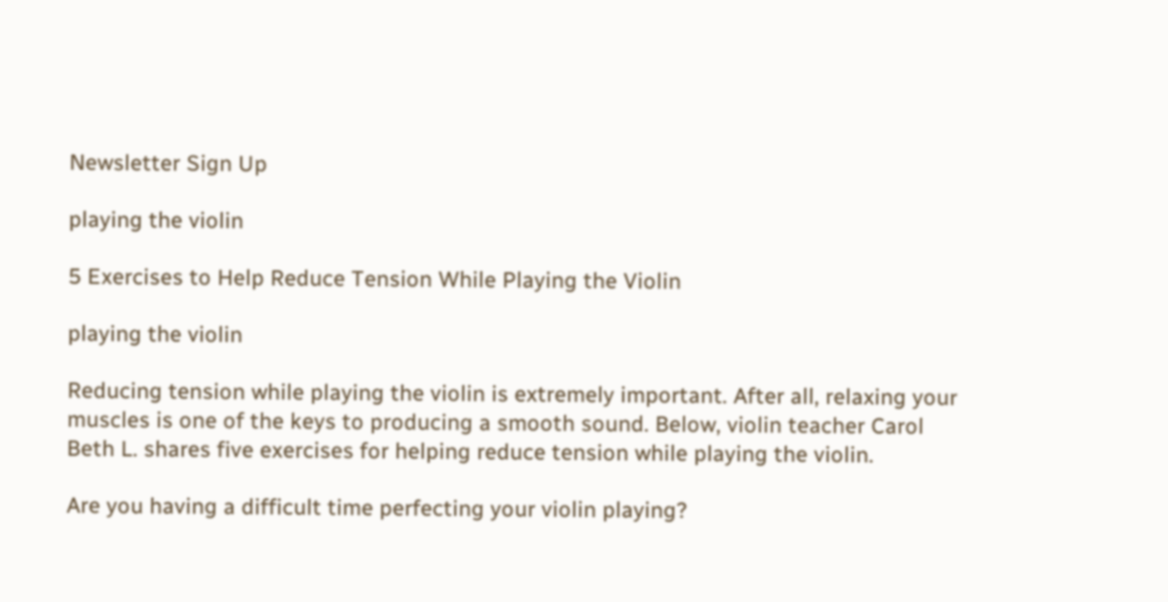Newsletter Sign Up

playing the violin

5 Exercises to Help Reduce Tension While Playing the Violin

playing the violin

Reducing tension while playing the violin is extremely important. After all, relaxing your muscles is one of the keys to producing a smooth sound. Below, violin teacher Carol Beth L. shares five exercises for helping reduce tension while playing the violin.

Are you having a difficult time perfecting your violin playing?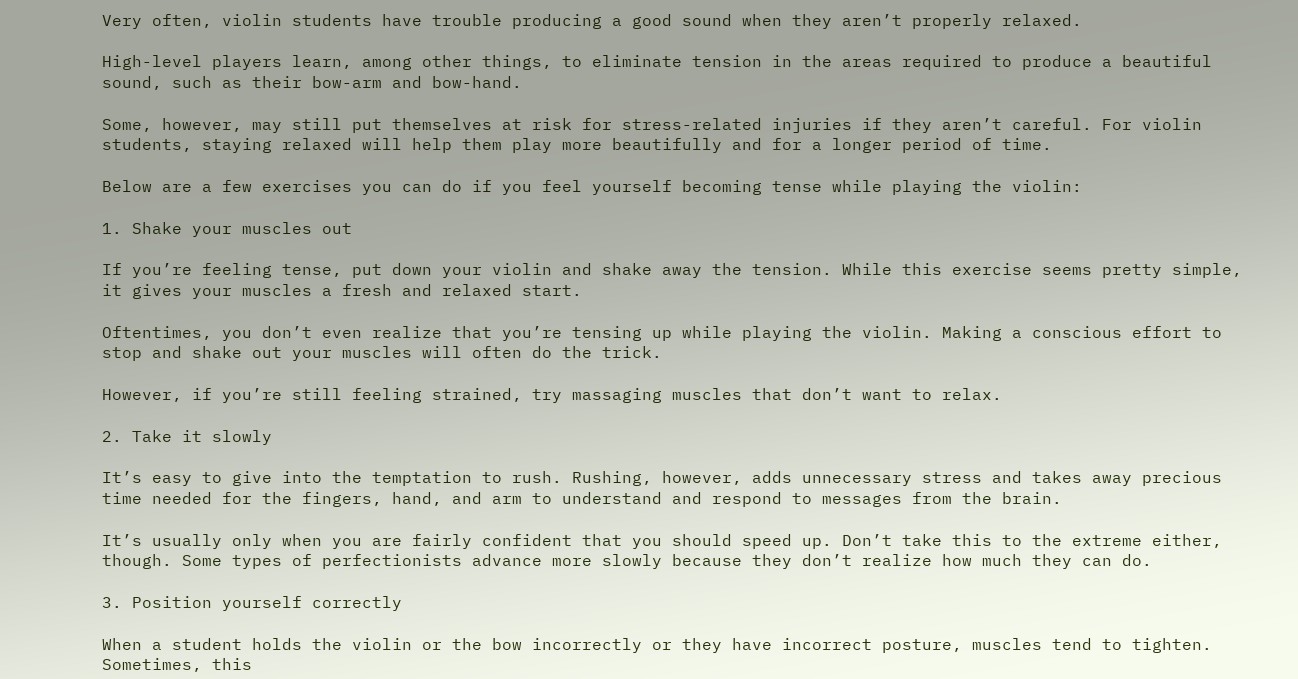Very often, violin students have trouble producing a good sound when they aren’t properly relaxed.

High-level players learn, among other things, to eliminate tension in the areas required to produce a beautiful sound, such as their bow-arm and bow-hand.

Some, however, may still put themselves at risk for stress-related injuries if they aren’t careful. For violin students, staying relaxed will help them play more beautifully and for a longer period of time.

Below are a few exercises you can do if you feel yourself becoming tense while playing the violin:

1. Shake your muscles out

If you’re feeling tense, put down your violin and shake away the tension. While this exercise seems pretty simple, it gives your muscles a fresh and relaxed start.

Oftentimes, you don’t even realize that you’re tensing up while playing the violin. Making a conscious effort to stop and shake out your muscles will often do the trick.

However, if you’re still feeling strained, try massaging muscles that don’t want to relax.

2. Take it slowly

It’s easy to give into the temptation to rush. Rushing, however, adds unnecessary stress and takes away precious time needed for the fingers, hand, and arm to understand and respond to messages from the brain.

It’s usually only when you are fairly confident that you should speed up. Don’t take this to the extreme either, though. Some types of perfectionists advance more slowly because they don’t realize how much they can do.

3. Position yourself correctly

When a student holds the violin or the bow incorrectly or they have incorrect posture, muscles tend to tighten. Sometimes, this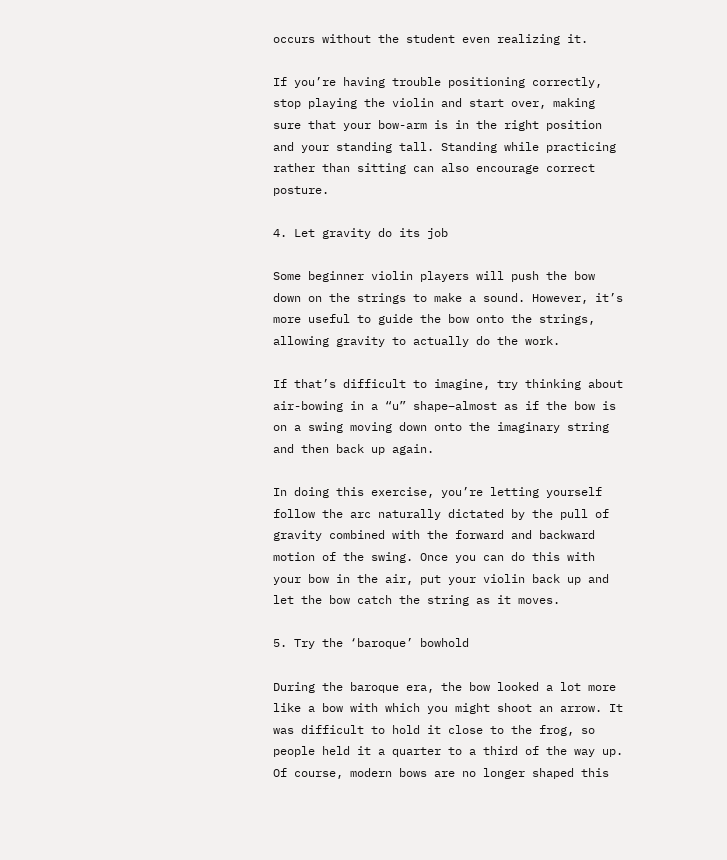occurs without the student even realizing it.

If you’re having trouble positioning correctly, stop playing the violin and start over, making sure that your bow-arm is in the right position and your standing tall. Standing while practicing rather than sitting can also encourage correct posture.

4. Let gravity do its job

Some beginner violin players will push the bow down on the strings to make a sound. However, it’s more useful to guide the bow onto the strings, allowing gravity to actually do the work.

If that’s difficult to imagine, try thinking about air-bowing in a “u” shape–almost as if the bow is on a swing moving down onto the imaginary string and then back up again.

In doing this exercise, you’re letting yourself follow the arc naturally dictated by the pull of gravity combined with the forward and backward motion of the swing. Once you can do this with your bow in the air, put your violin back up and let the bow catch the string as it moves.

5. Try the ‘baroque’ bowhold

During the baroque era, the bow looked a lot more like a bow with which you might shoot an arrow. It was difficult to hold it close to the frog, so people held it a quarter to a third of the way up. Of course, modern bows are no longer shaped this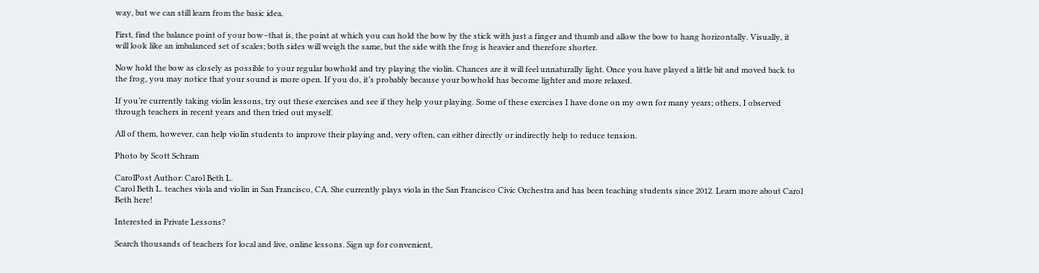way, but we can still learn from the basic idea.

First, find the balance point of your bow–that is, the point at which you can hold the bow by the stick with just a finger and thumb and allow the bow to hang horizontally. Visually, it will look like an imbalanced set of scales; both sides will weigh the same, but the side with the frog is heavier and therefore shorter.

Now hold the bow as closely as possible to your regular bowhold and try playing the violin. Chances are it will feel unnaturally light. Once you have played a little bit and moved back to the frog, you may notice that your sound is more open. If you do, it’s probably because your bowhold has become lighter and more relaxed.

If you’re currently taking violin lessons, try out these exercises and see if they help your playing. Some of these exercises I have done on my own for many years; others, I observed through teachers in recent years and then tried out myself.

All of them, however, can help violin students to improve their playing and, very often, can either directly or indirectly help to reduce tension.

Photo by Scott Schram

CarolPost Author: Carol Beth L.
Carol Beth L. teaches viola and violin in San Francisco, CA. She currently plays viola in the San Francisco Civic Orchestra and has been teaching students since 2012. Learn more about Carol Beth here!

Interested in Private Lessons?

Search thousands of teachers for local and live, online lessons. Sign up for convenient,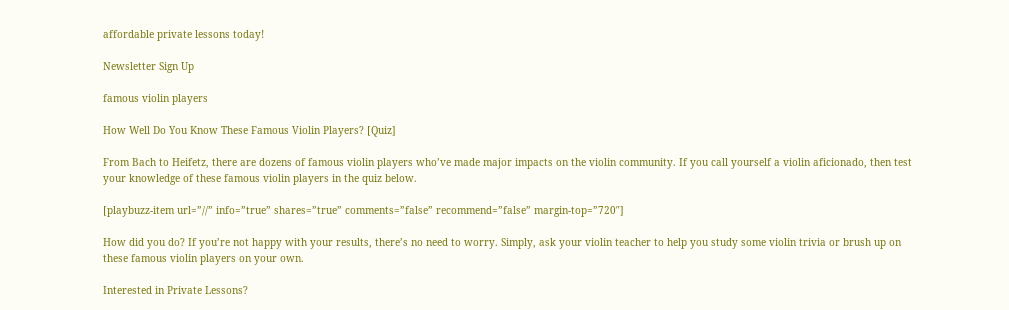affordable private lessons today!

Newsletter Sign Up

famous violin players

How Well Do You Know These Famous Violin Players? [Quiz]

From Bach to Heifetz, there are dozens of famous violin players who’ve made major impacts on the violin community. If you call yourself a violin aficionado, then test your knowledge of these famous violin players in the quiz below.

[playbuzz-item url=”//” info=”true” shares=”true” comments=”false” recommend=”false” margin-top=”720″]

How did you do? If you’re not happy with your results, there’s no need to worry. Simply, ask your violin teacher to help you study some violin trivia or brush up on these famous violin players on your own.

Interested in Private Lessons?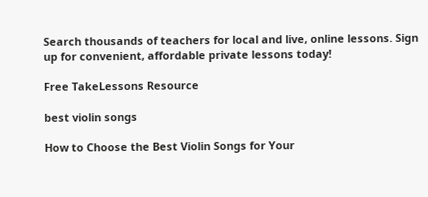Search thousands of teachers for local and live, online lessons. Sign up for convenient, affordable private lessons today!

Free TakeLessons Resource

best violin songs

How to Choose the Best Violin Songs for Your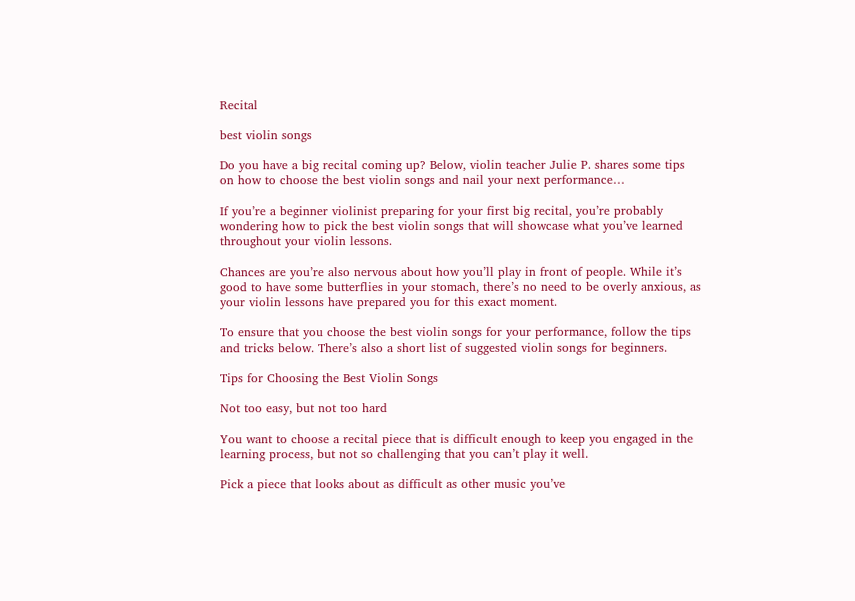Recital

best violin songs

Do you have a big recital coming up? Below, violin teacher Julie P. shares some tips on how to choose the best violin songs and nail your next performance…

If you’re a beginner violinist preparing for your first big recital, you’re probably wondering how to pick the best violin songs that will showcase what you’ve learned throughout your violin lessons.

Chances are you’re also nervous about how you’ll play in front of people. While it’s good to have some butterflies in your stomach, there’s no need to be overly anxious, as your violin lessons have prepared you for this exact moment.

To ensure that you choose the best violin songs for your performance, follow the tips and tricks below. There’s also a short list of suggested violin songs for beginners.

Tips for Choosing the Best Violin Songs

Not too easy, but not too hard

You want to choose a recital piece that is difficult enough to keep you engaged in the learning process, but not so challenging that you can’t play it well.

Pick a piece that looks about as difficult as other music you’ve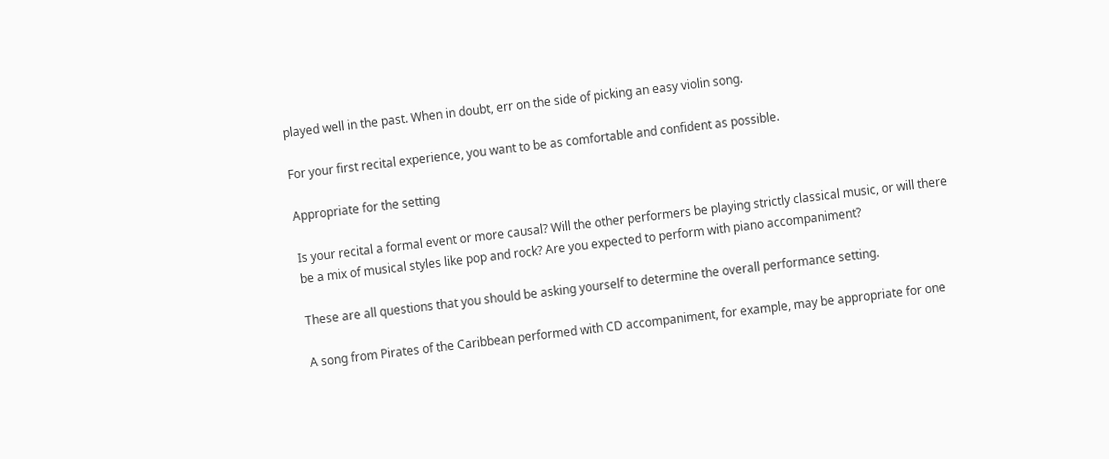played well in the past. When in doubt, err on the side of picking an easy violin song.

For your first recital experience, you want to be as comfortable and confident as possible.

Appropriate for the setting

Is your recital a formal event or more causal? Will the other performers be playing strictly classical music, or will there be a mix of musical styles like pop and rock? Are you expected to perform with piano accompaniment?

These are all questions that you should be asking yourself to determine the overall performance setting.

A song from Pirates of the Caribbean performed with CD accompaniment, for example, may be appropriate for one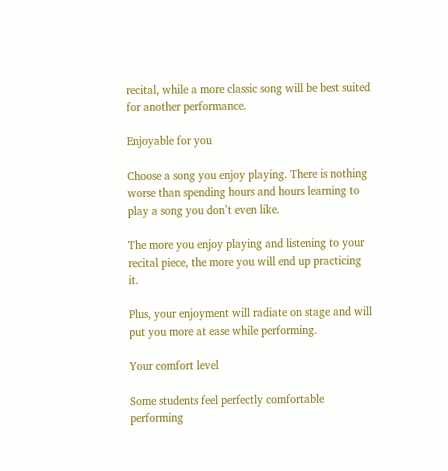recital, while a more classic song will be best suited for another performance.

Enjoyable for you

Choose a song you enjoy playing. There is nothing worse than spending hours and hours learning to play a song you don’t even like.

The more you enjoy playing and listening to your recital piece, the more you will end up practicing it.

Plus, your enjoyment will radiate on stage and will put you more at ease while performing.

Your comfort level

Some students feel perfectly comfortable performing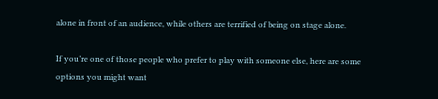alone in front of an audience, while others are terrified of being on stage alone.

If you’re one of those people who prefer to play with someone else, here are some options you might want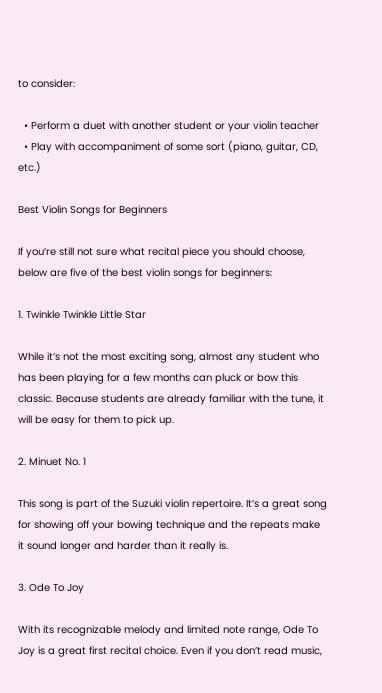to consider:

  • Perform a duet with another student or your violin teacher
  • Play with accompaniment of some sort (piano, guitar, CD, etc.)

Best Violin Songs for Beginners

If you’re still not sure what recital piece you should choose, below are five of the best violin songs for beginners:

1. Twinkle Twinkle Little Star

While it’s not the most exciting song, almost any student who has been playing for a few months can pluck or bow this classic. Because students are already familiar with the tune, it will be easy for them to pick up.

2. Minuet No. 1

This song is part of the Suzuki violin repertoire. It’s a great song for showing off your bowing technique and the repeats make it sound longer and harder than it really is.

3. Ode To Joy

With its recognizable melody and limited note range, Ode To Joy is a great first recital choice. Even if you don’t read music,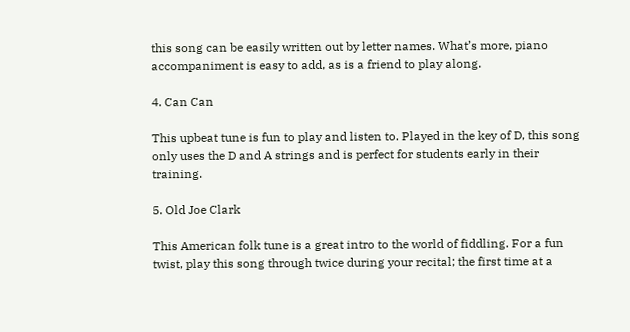this song can be easily written out by letter names. What’s more, piano accompaniment is easy to add, as is a friend to play along.

4. Can Can

This upbeat tune is fun to play and listen to. Played in the key of D, this song only uses the D and A strings and is perfect for students early in their training.

5. Old Joe Clark

This American folk tune is a great intro to the world of fiddling. For a fun twist, play this song through twice during your recital; the first time at a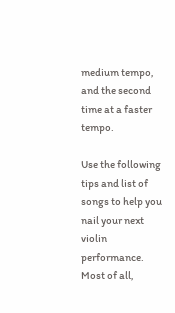medium tempo, and the second time at a faster tempo.

Use the following tips and list of songs to help you nail your next violin performance. Most of all,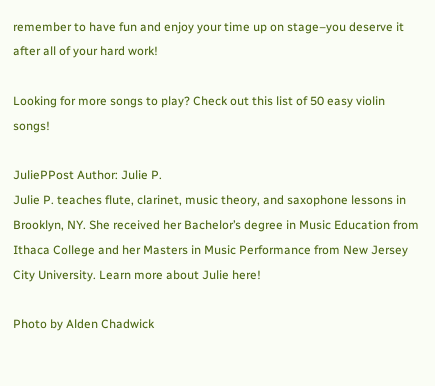remember to have fun and enjoy your time up on stage–you deserve it after all of your hard work!

Looking for more songs to play? Check out this list of 50 easy violin songs!

JuliePPost Author: Julie P.
Julie P. teaches flute, clarinet, music theory, and saxophone lessons in Brooklyn, NY. She received her Bachelor’s degree in Music Education from Ithaca College and her Masters in Music Performance from New Jersey City University. Learn more about Julie here!

Photo by Alden Chadwick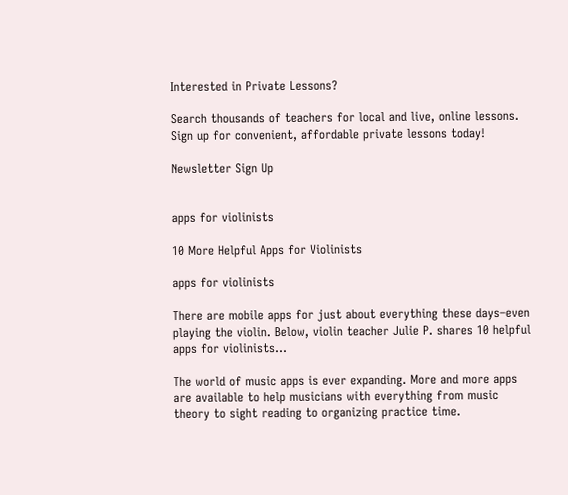Interested in Private Lessons?

Search thousands of teachers for local and live, online lessons. Sign up for convenient, affordable private lessons today!

Newsletter Sign Up


apps for violinists

10 More Helpful Apps for Violinists

apps for violinists

There are mobile apps for just about everything these days–even playing the violin. Below, violin teacher Julie P. shares 10 helpful apps for violinists…

The world of music apps is ever expanding. More and more apps are available to help musicians with everything from music theory to sight reading to organizing practice time.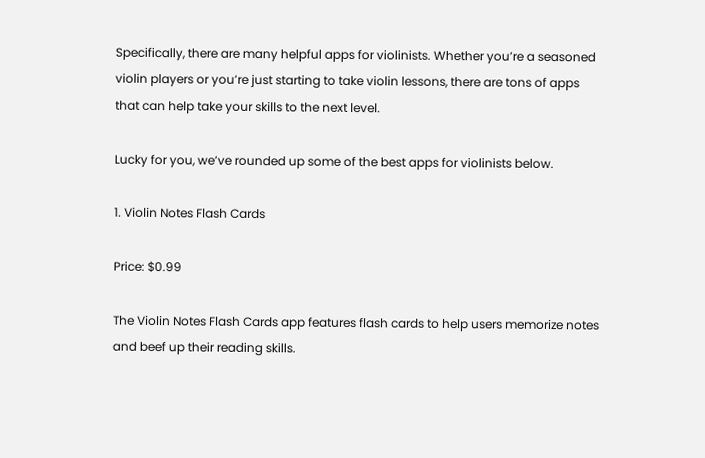Specifically, there are many helpful apps for violinists. Whether you’re a seasoned violin players or you’re just starting to take violin lessons, there are tons of apps that can help take your skills to the next level.

Lucky for you, we’ve rounded up some of the best apps for violinists below.

1. Violin Notes Flash Cards

Price: $0.99

The Violin Notes Flash Cards app features flash cards to help users memorize notes and beef up their reading skills.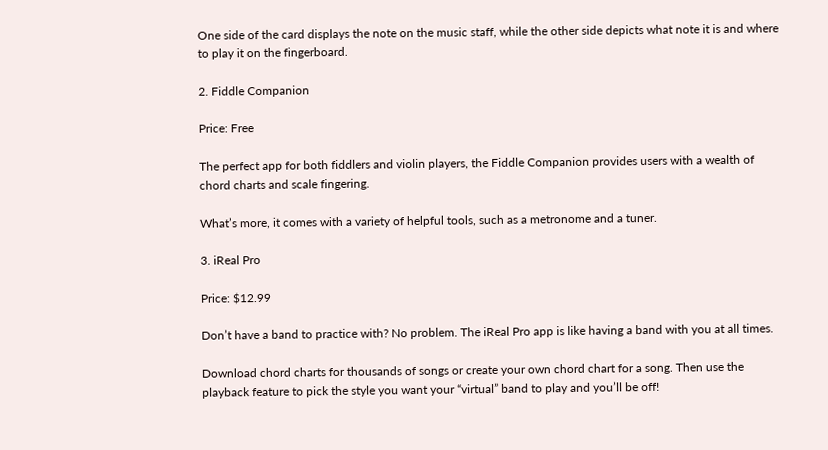One side of the card displays the note on the music staff, while the other side depicts what note it is and where to play it on the fingerboard.

2. Fiddle Companion

Price: Free

The perfect app for both fiddlers and violin players, the Fiddle Companion provides users with a wealth of chord charts and scale fingering.

What’s more, it comes with a variety of helpful tools, such as a metronome and a tuner.

3. iReal Pro

Price: $12.99

Don’t have a band to practice with? No problem. The iReal Pro app is like having a band with you at all times.

Download chord charts for thousands of songs or create your own chord chart for a song. Then use the playback feature to pick the style you want your “virtual” band to play and you’ll be off!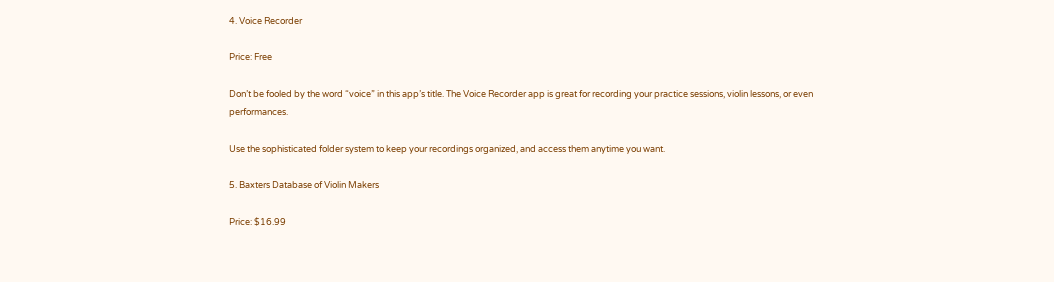4. Voice Recorder

Price: Free

Don’t be fooled by the word “voice” in this app’s title. The Voice Recorder app is great for recording your practice sessions, violin lessons, or even performances.

Use the sophisticated folder system to keep your recordings organized, and access them anytime you want.

5. Baxters Database of Violin Makers

Price: $16.99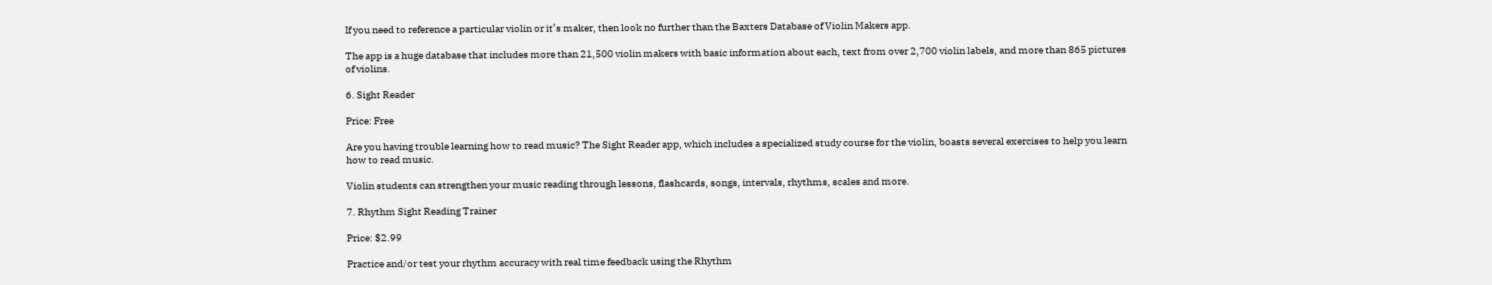If you need to reference a particular violin or it’s maker, then look no further than the Baxters Database of Violin Makers app.

The app is a huge database that includes more than 21,500 violin makers with basic information about each, text from over 2,700 violin labels, and more than 865 pictures of violins.

6. Sight Reader

Price: Free

Are you having trouble learning how to read music? The Sight Reader app, which includes a specialized study course for the violin, boasts several exercises to help you learn how to read music.

Violin students can strengthen your music reading through lessons, flashcards, songs, intervals, rhythms, scales and more.

7. Rhythm Sight Reading Trainer

Price: $2.99

Practice and/or test your rhythm accuracy with real time feedback using the Rhythm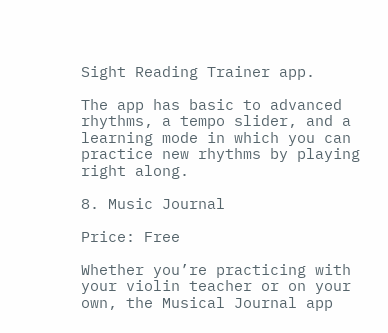Sight Reading Trainer app.

The app has basic to advanced rhythms, a tempo slider, and a learning mode in which you can practice new rhythms by playing right along.

8. Music Journal

Price: Free

Whether you’re practicing with your violin teacher or on your own, the Musical Journal app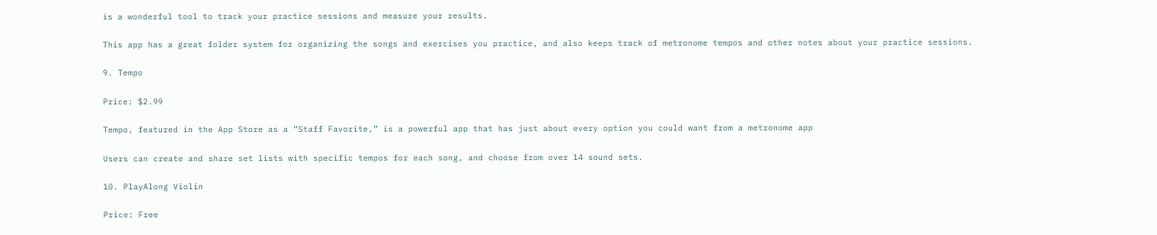is a wonderful tool to track your practice sessions and measure your results.

This app has a great folder system for organizing the songs and exercises you practice, and also keeps track of metronome tempos and other notes about your practice sessions.

9. Tempo

Price: $2.99

Tempo, featured in the App Store as a “Staff Favorite,” is a powerful app that has just about every option you could want from a metronome app

Users can create and share set lists with specific tempos for each song, and choose from over 14 sound sets.

10. PlayAlong Violin

Price: Free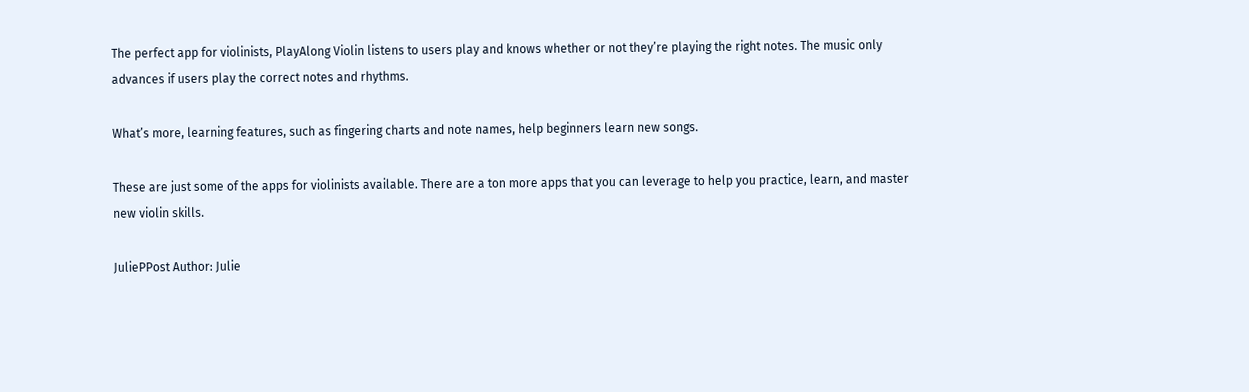The perfect app for violinists, PlayAlong Violin listens to users play and knows whether or not they’re playing the right notes. The music only advances if users play the correct notes and rhythms.

What’s more, learning features, such as fingering charts and note names, help beginners learn new songs.

These are just some of the apps for violinists available. There are a ton more apps that you can leverage to help you practice, learn, and master new violin skills.

JuliePPost Author: Julie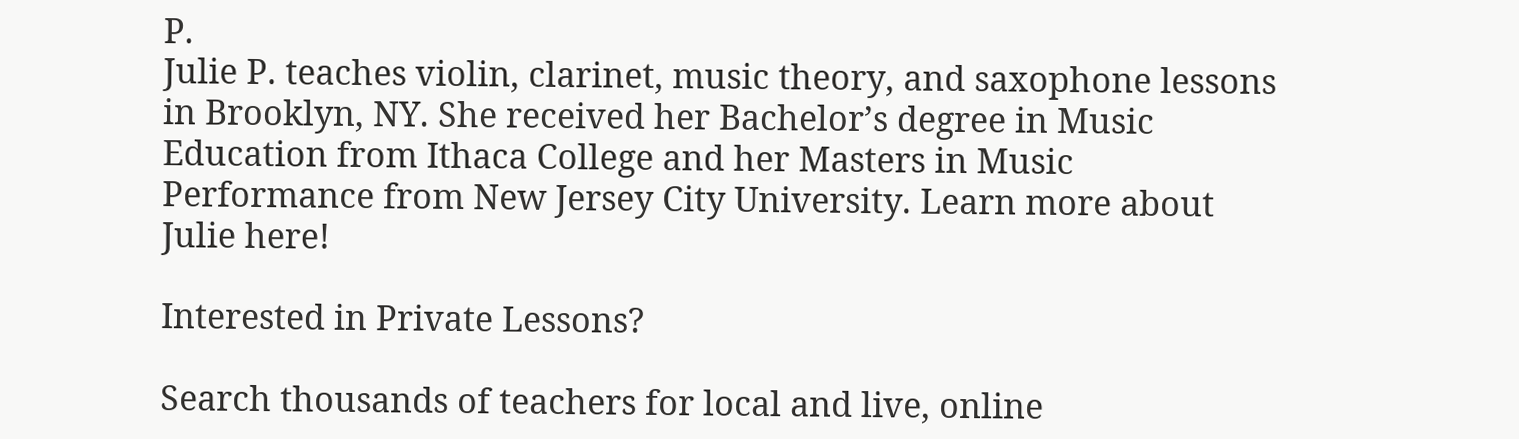P.
Julie P. teaches violin, clarinet, music theory, and saxophone lessons in Brooklyn, NY. She received her Bachelor’s degree in Music Education from Ithaca College and her Masters in Music Performance from New Jersey City University. Learn more about Julie here!

Interested in Private Lessons?

Search thousands of teachers for local and live, online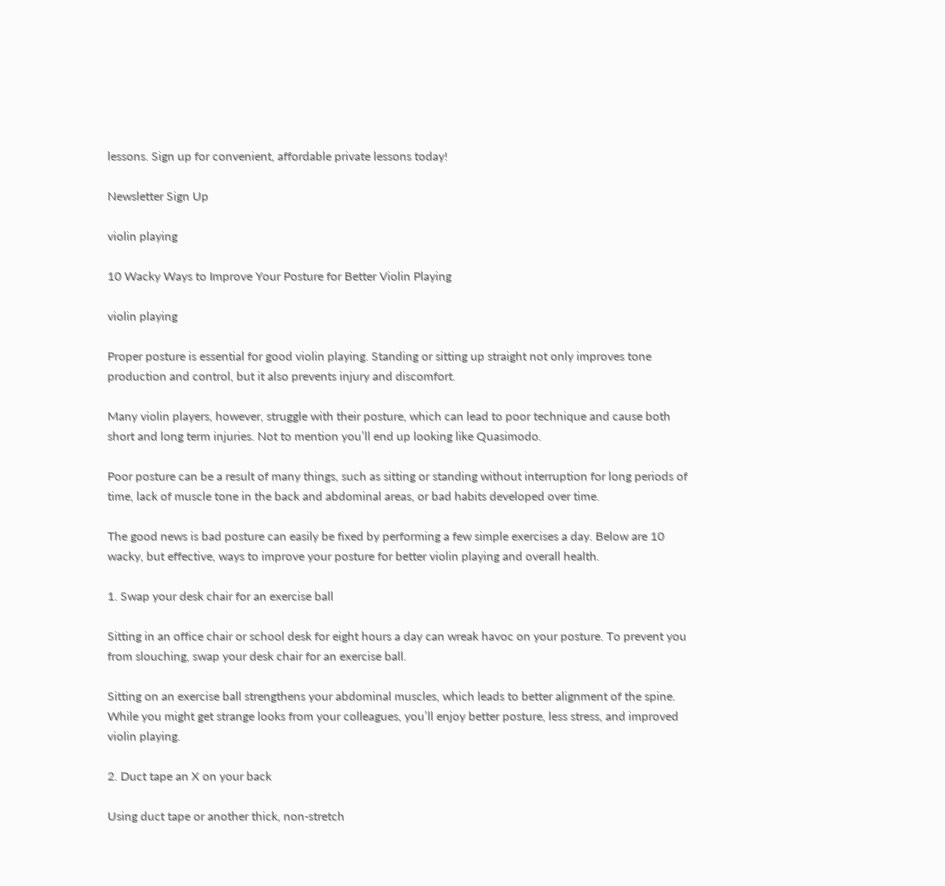lessons. Sign up for convenient, affordable private lessons today!

Newsletter Sign Up

violin playing

10 Wacky Ways to Improve Your Posture for Better Violin Playing

violin playing

Proper posture is essential for good violin playing. Standing or sitting up straight not only improves tone production and control, but it also prevents injury and discomfort.

Many violin players, however, struggle with their posture, which can lead to poor technique and cause both short and long term injuries. Not to mention you’ll end up looking like Quasimodo.

Poor posture can be a result of many things, such as sitting or standing without interruption for long periods of time, lack of muscle tone in the back and abdominal areas, or bad habits developed over time.

The good news is bad posture can easily be fixed by performing a few simple exercises a day. Below are 10 wacky, but effective, ways to improve your posture for better violin playing and overall health.

1. Swap your desk chair for an exercise ball

Sitting in an office chair or school desk for eight hours a day can wreak havoc on your posture. To prevent you from slouching, swap your desk chair for an exercise ball.

Sitting on an exercise ball strengthens your abdominal muscles, which leads to better alignment of the spine. While you might get strange looks from your colleagues, you’ll enjoy better posture, less stress, and improved violin playing.

2. Duct tape an X on your back

Using duct tape or another thick, non-stretch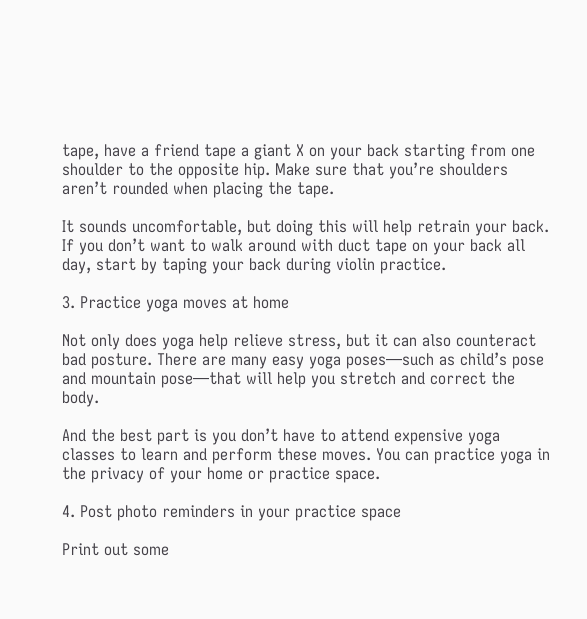tape, have a friend tape a giant X on your back starting from one shoulder to the opposite hip. Make sure that you’re shoulders aren’t rounded when placing the tape.

It sounds uncomfortable, but doing this will help retrain your back. If you don’t want to walk around with duct tape on your back all day, start by taping your back during violin practice.

3. Practice yoga moves at home

Not only does yoga help relieve stress, but it can also counteract bad posture. There are many easy yoga poses—such as child’s pose and mountain pose—that will help you stretch and correct the body.

And the best part is you don’t have to attend expensive yoga classes to learn and perform these moves. You can practice yoga in the privacy of your home or practice space.

4. Post photo reminders in your practice space

Print out some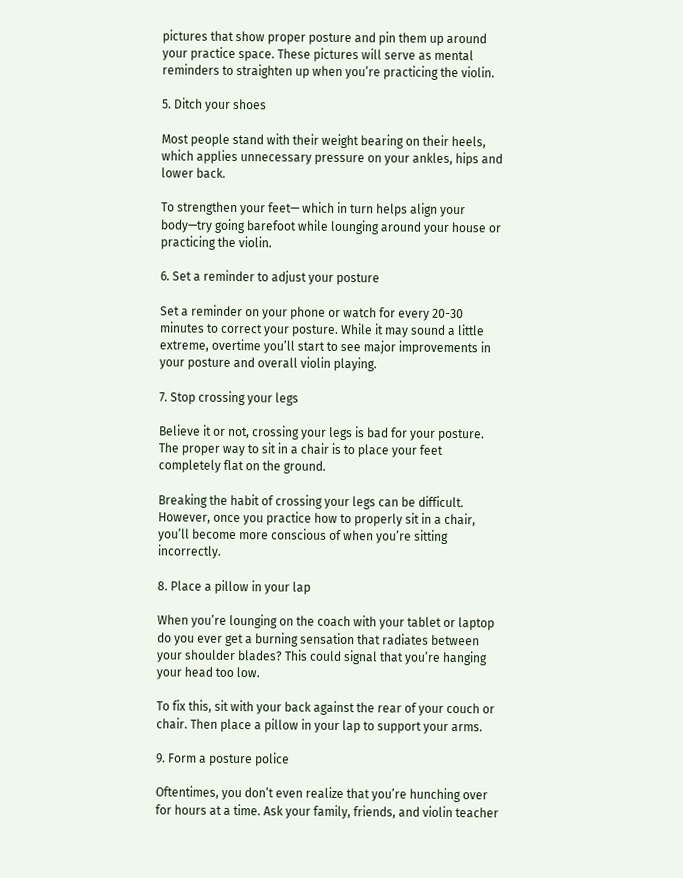pictures that show proper posture and pin them up around your practice space. These pictures will serve as mental reminders to straighten up when you’re practicing the violin.

5. Ditch your shoes

Most people stand with their weight bearing on their heels, which applies unnecessary pressure on your ankles, hips and lower back.

To strengthen your feet— which in turn helps align your body—try going barefoot while lounging around your house or practicing the violin.

6. Set a reminder to adjust your posture

Set a reminder on your phone or watch for every 20-30 minutes to correct your posture. While it may sound a little extreme, overtime you’ll start to see major improvements in your posture and overall violin playing.

7. Stop crossing your legs

Believe it or not, crossing your legs is bad for your posture. The proper way to sit in a chair is to place your feet completely flat on the ground.

Breaking the habit of crossing your legs can be difficult. However, once you practice how to properly sit in a chair, you’ll become more conscious of when you’re sitting incorrectly.

8. Place a pillow in your lap

When you’re lounging on the coach with your tablet or laptop do you ever get a burning sensation that radiates between your shoulder blades? This could signal that you’re hanging your head too low.

To fix this, sit with your back against the rear of your couch or chair. Then place a pillow in your lap to support your arms.

9. Form a posture police

Oftentimes, you don’t even realize that you’re hunching over for hours at a time. Ask your family, friends, and violin teacher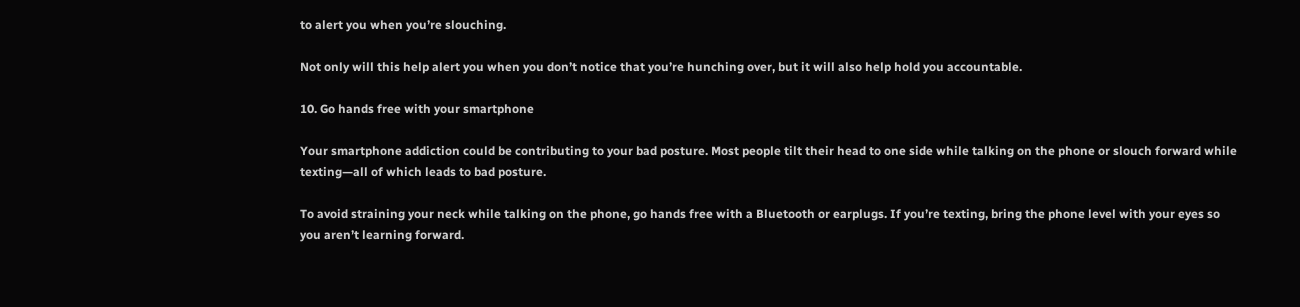to alert you when you’re slouching.

Not only will this help alert you when you don’t notice that you’re hunching over, but it will also help hold you accountable.

10. Go hands free with your smartphone

Your smartphone addiction could be contributing to your bad posture. Most people tilt their head to one side while talking on the phone or slouch forward while texting—all of which leads to bad posture.

To avoid straining your neck while talking on the phone, go hands free with a Bluetooth or earplugs. If you’re texting, bring the phone level with your eyes so you aren’t learning forward.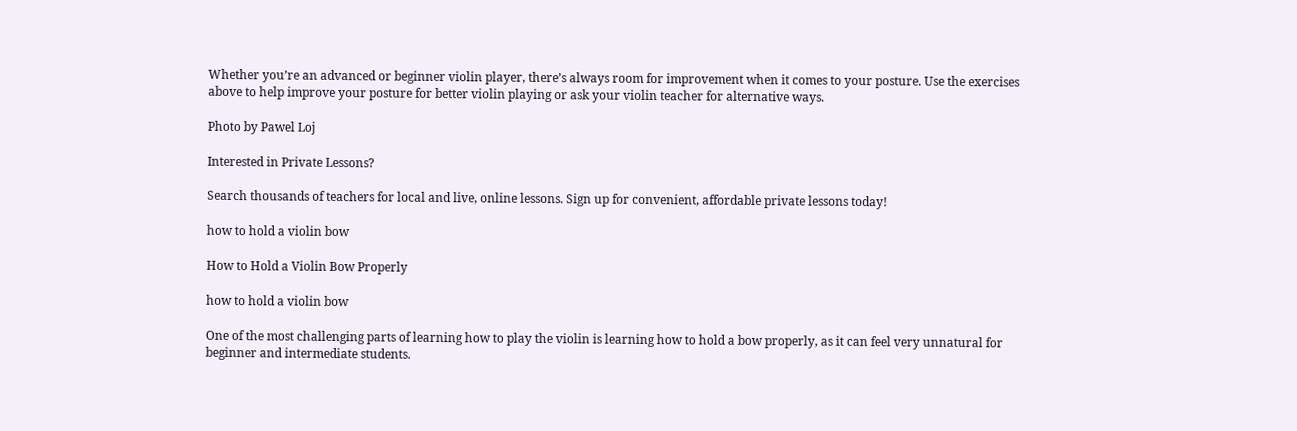Whether you’re an advanced or beginner violin player, there’s always room for improvement when it comes to your posture. Use the exercises above to help improve your posture for better violin playing or ask your violin teacher for alternative ways.

Photo by Pawel Loj

Interested in Private Lessons?

Search thousands of teachers for local and live, online lessons. Sign up for convenient, affordable private lessons today!

how to hold a violin bow

How to Hold a Violin Bow Properly

how to hold a violin bow

One of the most challenging parts of learning how to play the violin is learning how to hold a bow properly, as it can feel very unnatural for beginner and intermediate students.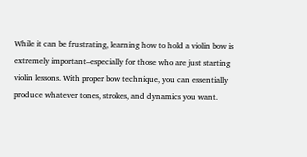While it can be frustrating, learning how to hold a violin bow is extremely important–especially for those who are just starting violin lessons. With proper bow technique, you can essentially produce whatever tones, strokes, and dynamics you want.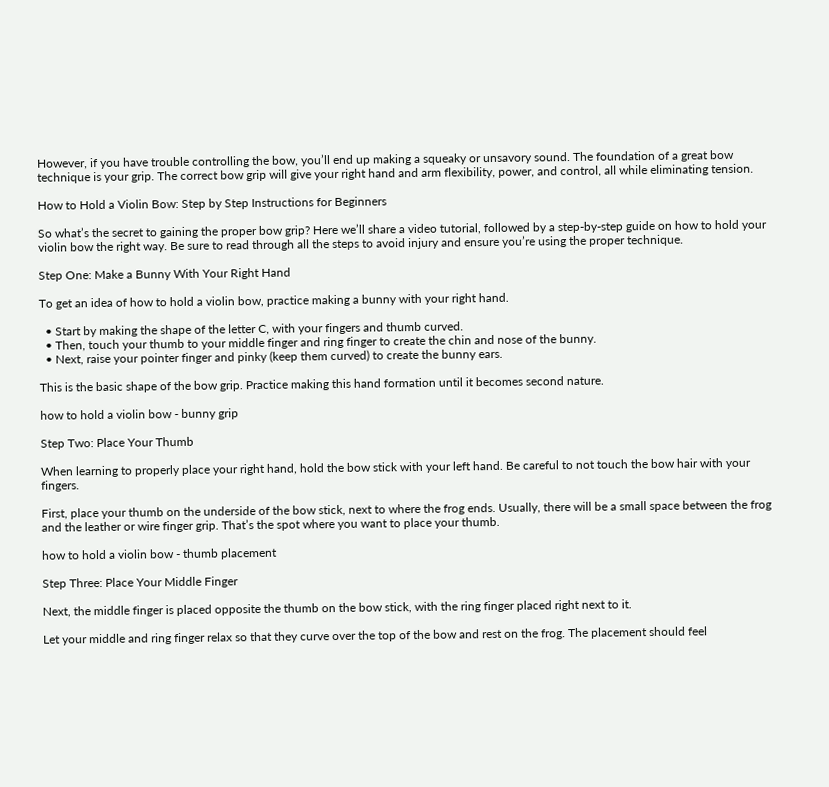However, if you have trouble controlling the bow, you’ll end up making a squeaky or unsavory sound. The foundation of a great bow technique is your grip. The correct bow grip will give your right hand and arm flexibility, power, and control, all while eliminating tension.

How to Hold a Violin Bow: Step by Step Instructions for Beginners

So what’s the secret to gaining the proper bow grip? Here we’ll share a video tutorial, followed by a step-by-step guide on how to hold your violin bow the right way. Be sure to read through all the steps to avoid injury and ensure you’re using the proper technique.

Step One: Make a Bunny With Your Right Hand

To get an idea of how to hold a violin bow, practice making a bunny with your right hand.

  • Start by making the shape of the letter C, with your fingers and thumb curved.
  • Then, touch your thumb to your middle finger and ring finger to create the chin and nose of the bunny.
  • Next, raise your pointer finger and pinky (keep them curved) to create the bunny ears.

This is the basic shape of the bow grip. Practice making this hand formation until it becomes second nature.

how to hold a violin bow - bunny grip

Step Two: Place Your Thumb

When learning to properly place your right hand, hold the bow stick with your left hand. Be careful to not touch the bow hair with your fingers.

First, place your thumb on the underside of the bow stick, next to where the frog ends. Usually, there will be a small space between the frog and the leather or wire finger grip. That’s the spot where you want to place your thumb.

how to hold a violin bow - thumb placement

Step Three: Place Your Middle Finger

Next, the middle finger is placed opposite the thumb on the bow stick, with the ring finger placed right next to it.

Let your middle and ring finger relax so that they curve over the top of the bow and rest on the frog. The placement should feel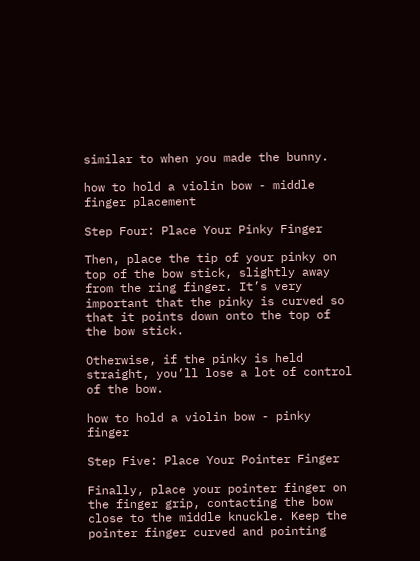similar to when you made the bunny.

how to hold a violin bow - middle finger placement

Step Four: Place Your Pinky Finger

Then, place the tip of your pinky on top of the bow stick, slightly away from the ring finger. It’s very important that the pinky is curved so that it points down onto the top of the bow stick.

Otherwise, if the pinky is held straight, you’ll lose a lot of control of the bow.

how to hold a violin bow - pinky finger

Step Five: Place Your Pointer Finger

Finally, place your pointer finger on the finger grip, contacting the bow close to the middle knuckle. Keep the pointer finger curved and pointing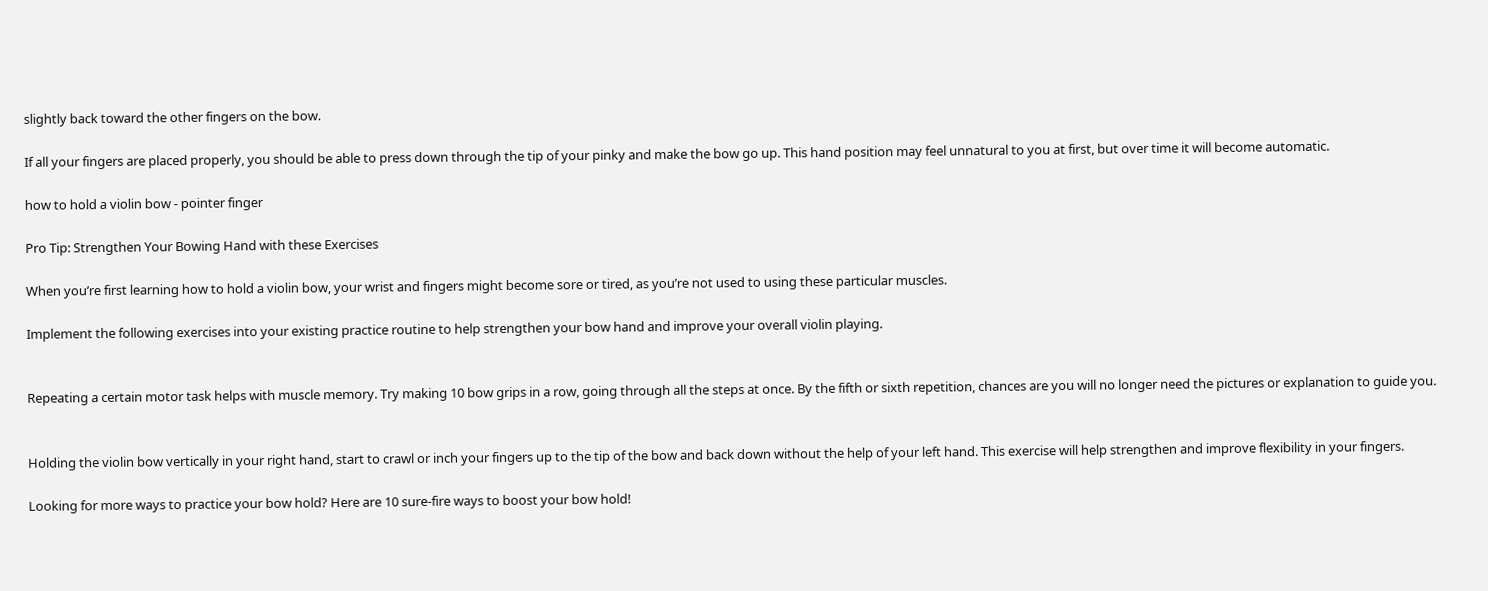slightly back toward the other fingers on the bow.

If all your fingers are placed properly, you should be able to press down through the tip of your pinky and make the bow go up. This hand position may feel unnatural to you at first, but over time it will become automatic.

how to hold a violin bow - pointer finger

Pro Tip: Strengthen Your Bowing Hand with these Exercises

When you’re first learning how to hold a violin bow, your wrist and fingers might become sore or tired, as you’re not used to using these particular muscles.

Implement the following exercises into your existing practice routine to help strengthen your bow hand and improve your overall violin playing.


Repeating a certain motor task helps with muscle memory. Try making 10 bow grips in a row, going through all the steps at once. By the fifth or sixth repetition, chances are you will no longer need the pictures or explanation to guide you.


Holding the violin bow vertically in your right hand, start to crawl or inch your fingers up to the tip of the bow and back down without the help of your left hand. This exercise will help strengthen and improve flexibility in your fingers.

Looking for more ways to practice your bow hold? Here are 10 sure-fire ways to boost your bow hold!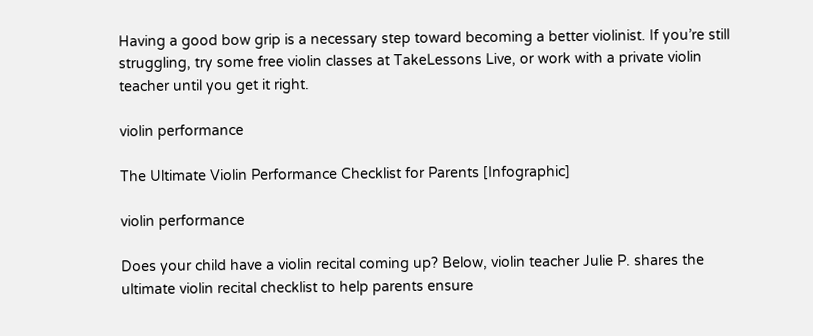Having a good bow grip is a necessary step toward becoming a better violinist. If you’re still struggling, try some free violin classes at TakeLessons Live, or work with a private violin teacher until you get it right.

violin performance

The Ultimate Violin Performance Checklist for Parents [Infographic]

violin performance

Does your child have a violin recital coming up? Below, violin teacher Julie P. shares the ultimate violin recital checklist to help parents ensure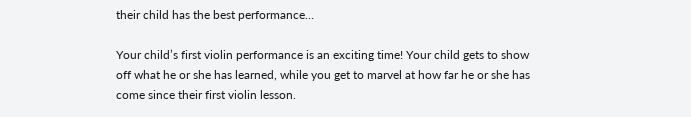their child has the best performance…

Your child’s first violin performance is an exciting time! Your child gets to show off what he or she has learned, while you get to marvel at how far he or she has come since their first violin lesson.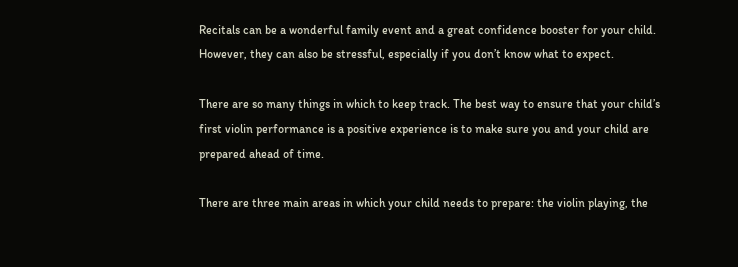Recitals can be a wonderful family event and a great confidence booster for your child. However, they can also be stressful, especially if you don’t know what to expect.

There are so many things in which to keep track. The best way to ensure that your child’s first violin performance is a positive experience is to make sure you and your child are prepared ahead of time.

There are three main areas in which your child needs to prepare: the violin playing, the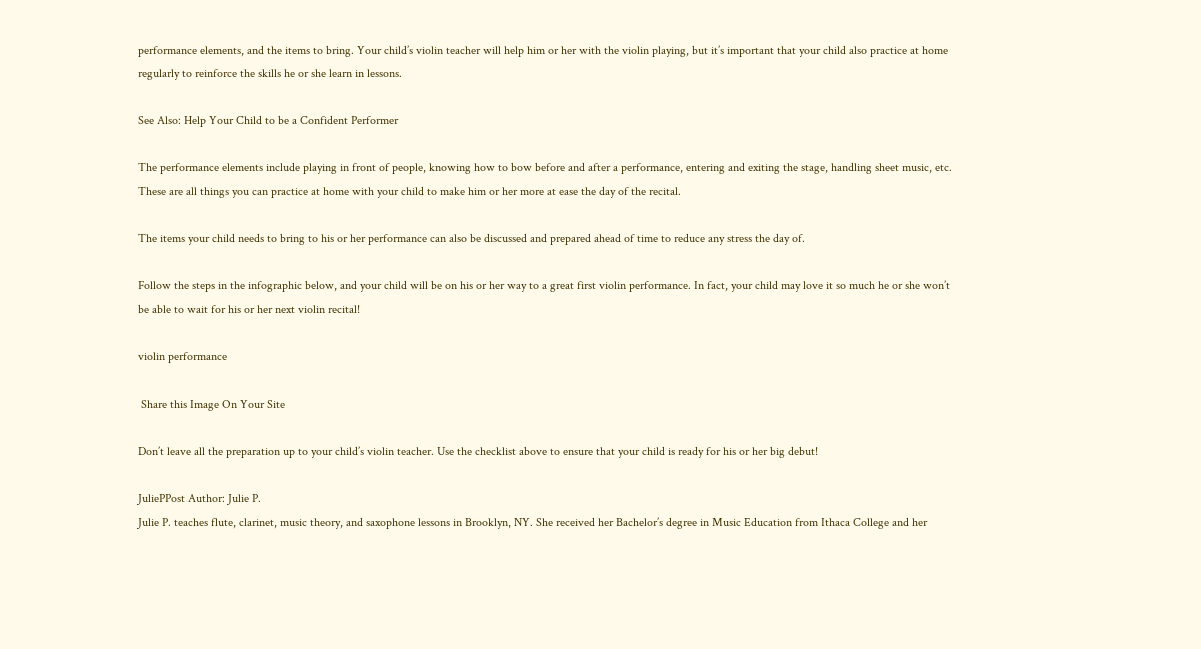performance elements, and the items to bring. Your child’s violin teacher will help him or her with the violin playing, but it’s important that your child also practice at home regularly to reinforce the skills he or she learn in lessons.

See Also: Help Your Child to be a Confident Performer

The performance elements include playing in front of people, knowing how to bow before and after a performance, entering and exiting the stage, handling sheet music, etc. These are all things you can practice at home with your child to make him or her more at ease the day of the recital.

The items your child needs to bring to his or her performance can also be discussed and prepared ahead of time to reduce any stress the day of.

Follow the steps in the infographic below, and your child will be on his or her way to a great first violin performance. In fact, your child may love it so much he or she won’t be able to wait for his or her next violin recital!

violin performance

 Share this Image On Your Site

Don’t leave all the preparation up to your child’s violin teacher. Use the checklist above to ensure that your child is ready for his or her big debut!

JuliePPost Author: Julie P.
Julie P. teaches flute, clarinet, music theory, and saxophone lessons in Brooklyn, NY. She received her Bachelor’s degree in Music Education from Ithaca College and her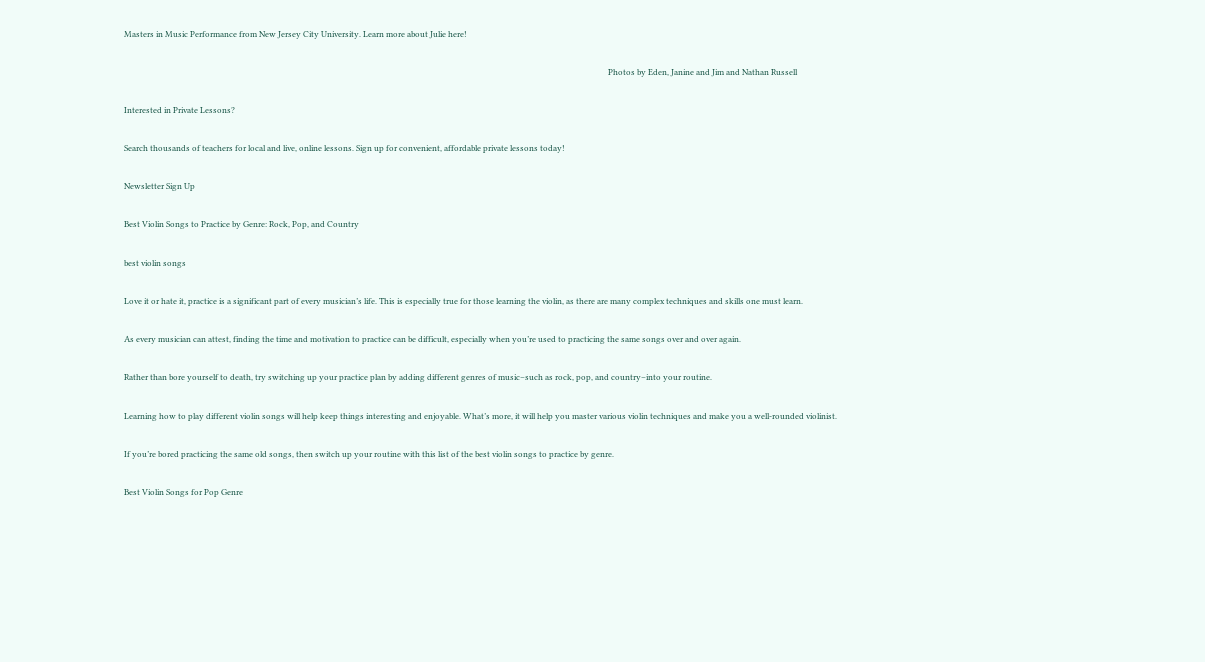Masters in Music Performance from New Jersey City University. Learn more about Julie here!

                                                                                                                                                                                                                                                  Photos by Eden, Janine and Jim and Nathan Russell

Interested in Private Lessons?

Search thousands of teachers for local and live, online lessons. Sign up for convenient, affordable private lessons today!

Newsletter Sign Up

Best Violin Songs to Practice by Genre: Rock, Pop, and Country

best violin songs

Love it or hate it, practice is a significant part of every musician’s life. This is especially true for those learning the violin, as there are many complex techniques and skills one must learn.

As every musician can attest, finding the time and motivation to practice can be difficult, especially when you’re used to practicing the same songs over and over again.

Rather than bore yourself to death, try switching up your practice plan by adding different genres of music–such as rock, pop, and country–into your routine.

Learning how to play different violin songs will help keep things interesting and enjoyable. What’s more, it will help you master various violin techniques and make you a well-rounded violinist.

If you’re bored practicing the same old songs, then switch up your routine with this list of the best violin songs to practice by genre.

Best Violin Songs for Pop Genre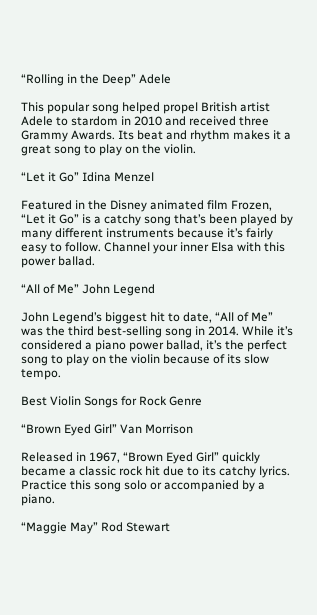“Rolling in the Deep” Adele

This popular song helped propel British artist Adele to stardom in 2010 and received three Grammy Awards. Its beat and rhythm makes it a great song to play on the violin.

“Let it Go” Idina Menzel

Featured in the Disney animated film Frozen, “Let it Go” is a catchy song that’s been played by many different instruments because it’s fairly easy to follow. Channel your inner Elsa with this power ballad.

“All of Me” John Legend

John Legend’s biggest hit to date, “All of Me” was the third best-selling song in 2014. While it’s considered a piano power ballad, it’s the perfect song to play on the violin because of its slow tempo.

Best Violin Songs for Rock Genre

“Brown Eyed Girl” Van Morrison

Released in 1967, “Brown Eyed Girl” quickly became a classic rock hit due to its catchy lyrics. Practice this song solo or accompanied by a piano.

“Maggie May” Rod Stewart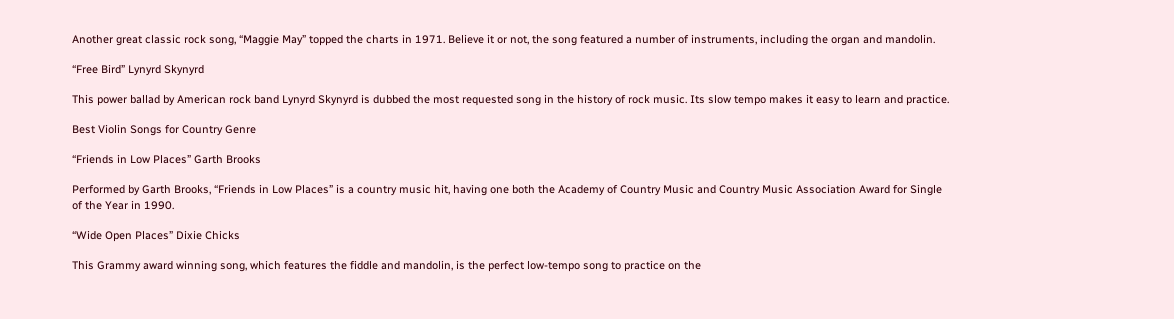Another great classic rock song, “Maggie May” topped the charts in 1971. Believe it or not, the song featured a number of instruments, including the organ and mandolin.

“Free Bird” Lynyrd Skynyrd

This power ballad by American rock band Lynyrd Skynyrd is dubbed the most requested song in the history of rock music. Its slow tempo makes it easy to learn and practice.

Best Violin Songs for Country Genre

“Friends in Low Places” Garth Brooks

Performed by Garth Brooks, “Friends in Low Places” is a country music hit, having one both the Academy of Country Music and Country Music Association Award for Single of the Year in 1990.

“Wide Open Places” Dixie Chicks

This Grammy award winning song, which features the fiddle and mandolin, is the perfect low-tempo song to practice on the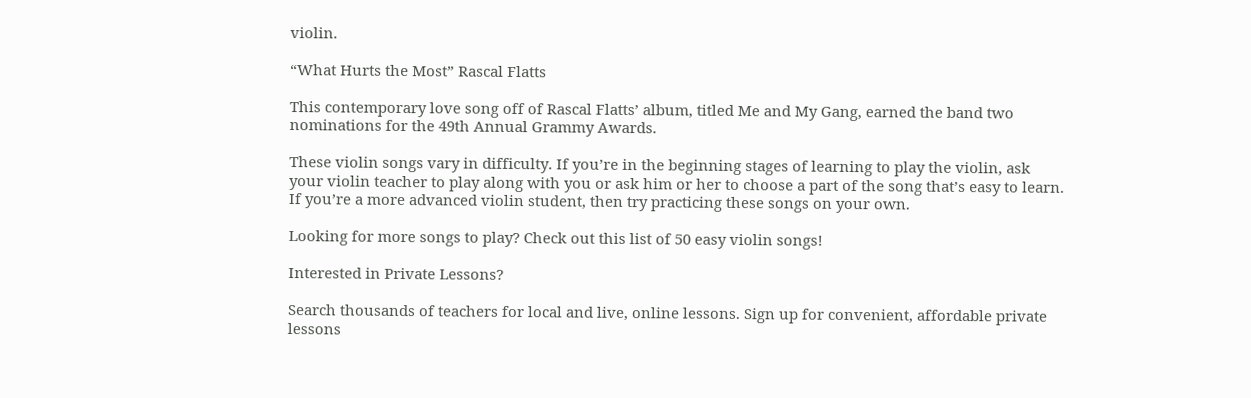violin.

“What Hurts the Most” Rascal Flatts

This contemporary love song off of Rascal Flatts’ album, titled Me and My Gang, earned the band two nominations for the 49th Annual Grammy Awards.

These violin songs vary in difficulty. If you’re in the beginning stages of learning to play the violin, ask your violin teacher to play along with you or ask him or her to choose a part of the song that’s easy to learn. If you’re a more advanced violin student, then try practicing these songs on your own.

Looking for more songs to play? Check out this list of 50 easy violin songs!

Interested in Private Lessons?

Search thousands of teachers for local and live, online lessons. Sign up for convenient, affordable private lessons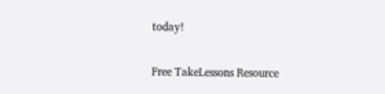today!

Free TakeLessons Resource